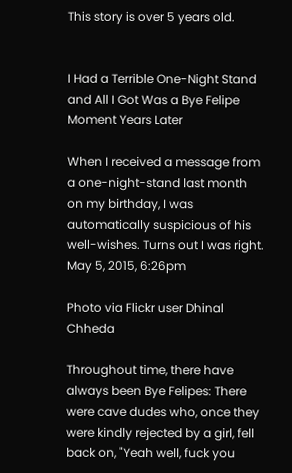This story is over 5 years old.


I Had a Terrible One-Night Stand and All I Got Was a Bye Felipe Moment Years Later

When I received a message from a one-night-stand last month on my birthday, I was automatically suspicious of his well-wishes. Turns out I was right.
May 5, 2015, 6:26pm

Photo via Flickr user Dhinal Chheda

Throughout time, there have always been Bye Felipes: There were cave dudes who, once they were kindly rejected by a girl, fell back on, "Yeah well, fuck you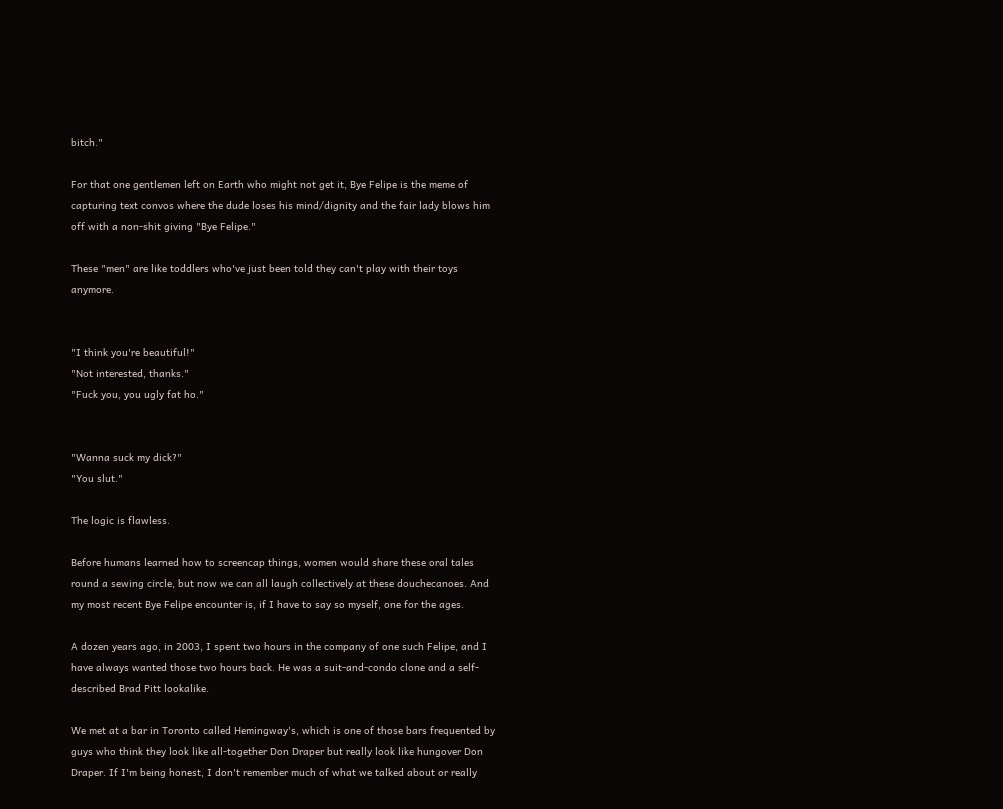bitch."

For that one gentlemen left on Earth who might not get it, Bye Felipe is the meme of capturing text convos where the dude loses his mind/dignity and the fair lady blows him off with a non-shit giving "Bye Felipe."

These "men" are like toddlers who've just been told they can't play with their toys anymore.


"I think you're beautiful!"
"Not interested, thanks."
"Fuck you, you ugly fat ho."


"Wanna suck my dick?"
"You slut."

The logic is flawless.

Before humans learned how to screencap things, women would share these oral tales round a sewing circle, but now we can all laugh collectively at these douchecanoes. And my most recent Bye Felipe encounter is, if I have to say so myself, one for the ages.

A dozen years ago, in 2003, I spent two hours in the company of one such Felipe, and I have always wanted those two hours back. He was a suit-and-condo clone and a self-described Brad Pitt lookalike.

We met at a bar in Toronto called Hemingway's, which is one of those bars frequented by guys who think they look like all-together Don Draper but really look like hungover Don Draper. If I'm being honest, I don't remember much of what we talked about or really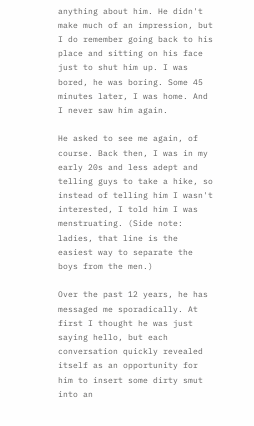anything about him. He didn't make much of an impression, but I do remember going back to his place and sitting on his face just to shut him up. I was bored, he was boring. Some 45 minutes later, I was home. And I never saw him again.

He asked to see me again, of course. Back then, I was in my early 20s and less adept and telling guys to take a hike, so instead of telling him I wasn't interested, I told him I was menstruating. (Side note: ladies, that line is the easiest way to separate the boys from the men.)

Over the past 12 years, he has messaged me sporadically. At first I thought he was just saying hello, but each conversation quickly revealed itself as an opportunity for him to insert some dirty smut into an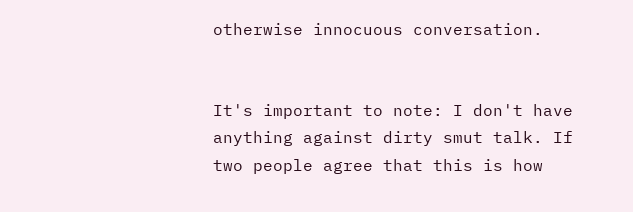otherwise innocuous conversation.


It's important to note: I don't have anything against dirty smut talk. If two people agree that this is how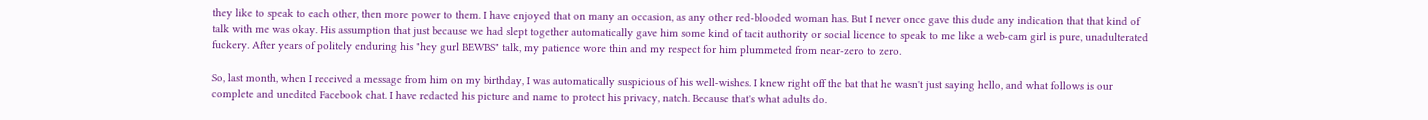they like to speak to each other, then more power to them. I have enjoyed that on many an occasion, as any other red-blooded woman has. But I never once gave this dude any indication that that kind of talk with me was okay. His assumption that just because we had slept together automatically gave him some kind of tacit authority or social licence to speak to me like a web-cam girl is pure, unadulterated fuckery. After years of politely enduring his "hey gurl BEWBS" talk, my patience wore thin and my respect for him plummeted from near-zero to zero.

So, last month, when I received a message from him on my birthday, I was automatically suspicious of his well-wishes. I knew right off the bat that he wasn't just saying hello, and what follows is our complete and unedited Facebook chat. I have redacted his picture and name to protect his privacy, natch. Because that's what adults do.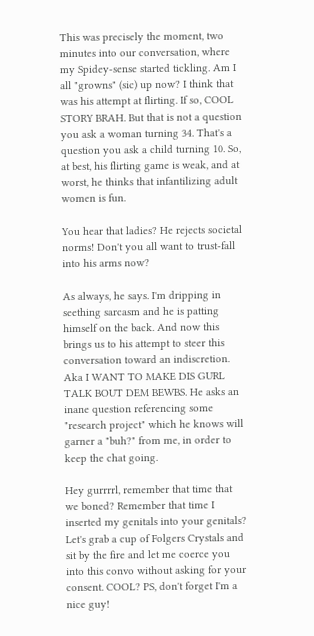This was precisely the moment, two minutes into our conversation, where my Spidey-sense started tickling. Am I all "growns" (sic) up now? I think that was his attempt at flirting. If so, COOL STORY BRAH. But that is not a question you ask a woman turning 34. That's a question you ask a child turning 10. So, at best, his flirting game is weak, and at worst, he thinks that infantilizing adult women is fun.

You hear that ladies? He rejects societal norms! Don't you all want to trust-fall into his arms now?

As always, he says. I'm dripping in seething sarcasm and he is patting himself on the back. And now this brings us to his attempt to steer this conversation toward an indiscretion. Aka I WANT TO MAKE DIS GURL TALK BOUT DEM BEWBS. He asks an inane question referencing some "research project" which he knows will garner a "buh?" from me, in order to keep the chat going.

Hey gurrrrl, remember that time that we boned? Remember that time I inserted my genitals into your genitals? Let's grab a cup of Folgers Crystals and sit by the fire and let me coerce you into this convo without asking for your consent. COOL? PS, don't forget I'm a nice guy!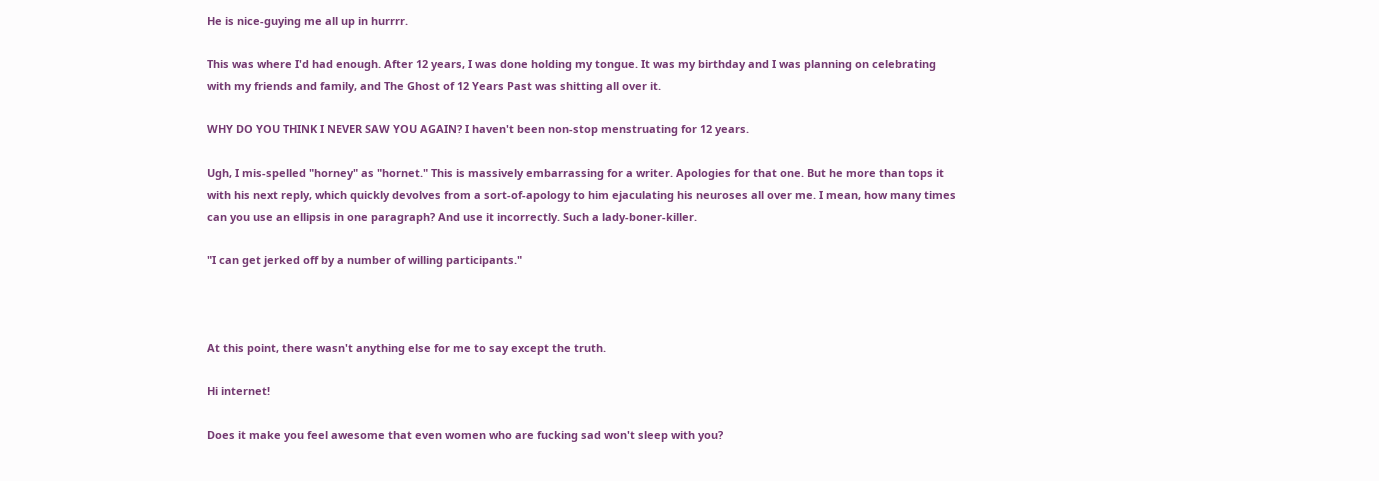He is nice-guying me all up in hurrrr.

This was where I'd had enough. After 12 years, I was done holding my tongue. It was my birthday and I was planning on celebrating with my friends and family, and The Ghost of 12 Years Past was shitting all over it.

WHY DO YOU THINK I NEVER SAW YOU AGAIN? I haven't been non-stop menstruating for 12 years.

Ugh, I mis-spelled "horney" as "hornet." This is massively embarrassing for a writer. Apologies for that one. But he more than tops it with his next reply, which quickly devolves from a sort-of-apology to him ejaculating his neuroses all over me. I mean, how many times can you use an ellipsis in one paragraph? And use it incorrectly. Such a lady-boner-killer.

"I can get jerked off by a number of willing participants."



At this point, there wasn't anything else for me to say except the truth.

Hi internet!

Does it make you feel awesome that even women who are fucking sad won't sleep with you?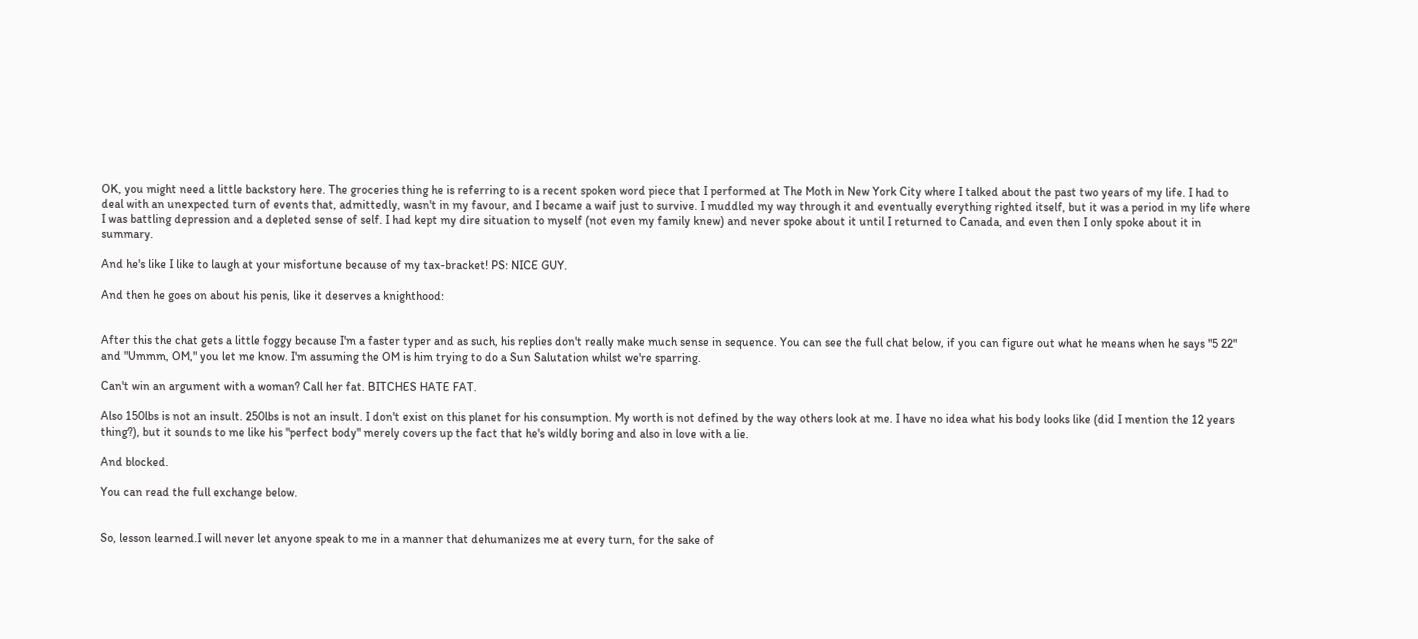OK, you might need a little backstory here. The groceries thing he is referring to is a recent spoken word piece that I performed at The Moth in New York City where I talked about the past two years of my life. I had to deal with an unexpected turn of events that, admittedly, wasn't in my favour, and I became a waif just to survive. I muddled my way through it and eventually everything righted itself, but it was a period in my life where I was battling depression and a depleted sense of self. I had kept my dire situation to myself (not even my family knew) and never spoke about it until I returned to Canada, and even then I only spoke about it in summary.

And he's like I like to laugh at your misfortune because of my tax-bracket! PS: NICE GUY.

And then he goes on about his penis, like it deserves a knighthood:


After this the chat gets a little foggy because I'm a faster typer and as such, his replies don't really make much sense in sequence. You can see the full chat below, if you can figure out what he means when he says "5 22" and "Ummm, OM," you let me know. I'm assuming the OM is him trying to do a Sun Salutation whilst we're sparring.

Can't win an argument with a woman? Call her fat. BITCHES HATE FAT.

Also 150lbs is not an insult. 250lbs is not an insult. I don't exist on this planet for his consumption. My worth is not defined by the way others look at me. I have no idea what his body looks like (did I mention the 12 years thing?), but it sounds to me like his "perfect body" merely covers up the fact that he's wildly boring and also in love with a lie.

And blocked.

You can read the full exchange below.


So, lesson learned.I will never let anyone speak to me in a manner that dehumanizes me at every turn, for the sake of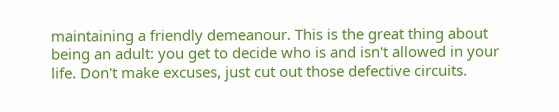maintaining a friendly demeanour. This is the great thing about being an adult: you get to decide who is and isn't allowed in your life. Don't make excuses, just cut out those defective circuits.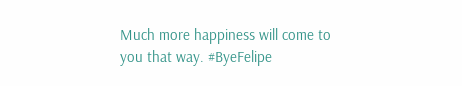Much more happiness will come to you that way. #ByeFelipe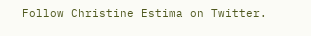Follow Christine Estima on Twitter.